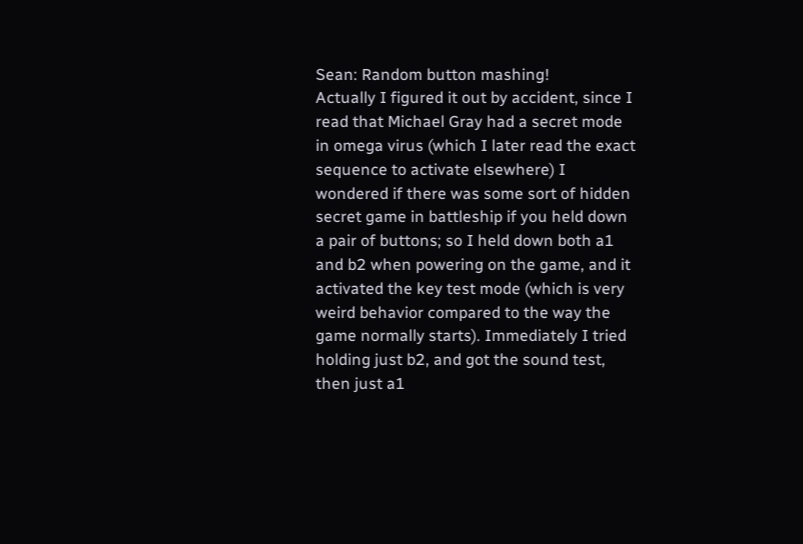Sean: Random button mashing!
Actually I figured it out by accident, since I read that Michael Gray had a secret mode in omega virus (which I later read the exact sequence to activate elsewhere) I wondered if there was some sort of hidden secret game in battleship if you held down a pair of buttons; so I held down both a1 and b2 when powering on the game, and it activated the key test mode (which is very weird behavior compared to the way the game normally starts). Immediately I tried holding just b2, and got the sound test, then just a1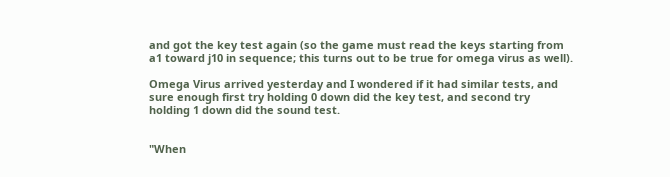and got the key test again (so the game must read the keys starting from a1 toward j10 in sequence; this turns out to be true for omega virus as well).

Omega Virus arrived yesterday and I wondered if it had similar tests, and sure enough first try holding 0 down did the key test, and second try holding 1 down did the sound test.


"When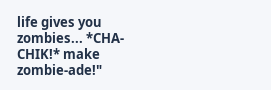life gives you zombies... *CHA-CHIK!* make zombie-ade!"